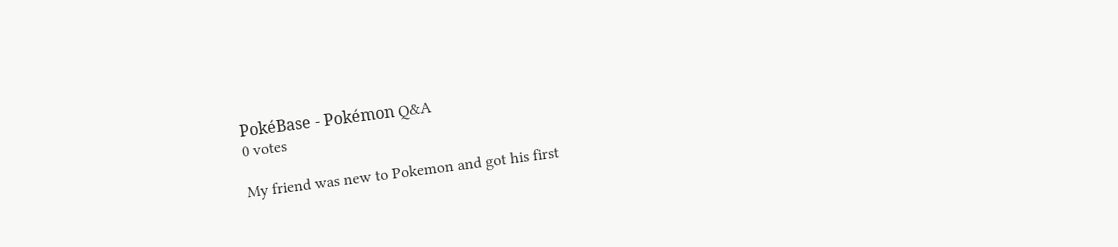PokéBase - Pokémon Q&A
0 votes

My friend was new to Pokemon and got his first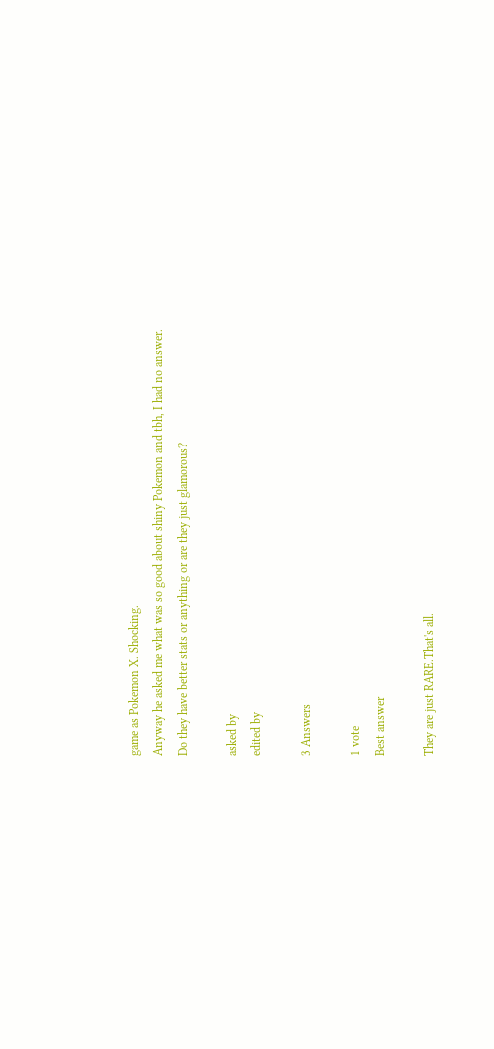game as Pokemon X. Shocking.
Anyway he asked me what was so good about shiny Pokemon and tbh, I had no answer.
Do they have better stats or anything or are they just glamorous?

asked by
edited by

3 Answers

1 vote
Best answer

They are just RARE.That's all.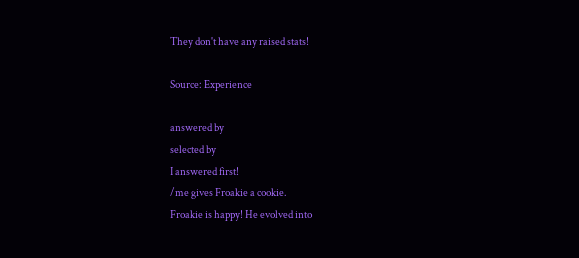They don't have any raised stats!

Source: Experience

answered by
selected by
I answered first!
/me gives Froakie a cookie.
Froakie is happy! He evolved into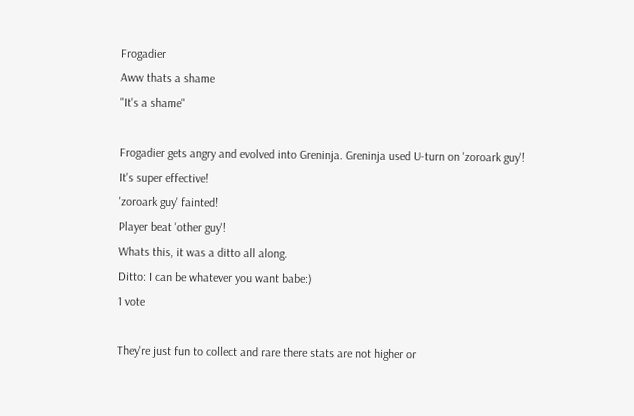Frogadier
Aww thats a shame
"It's a shame"

Frogadier gets angry and evolved into Greninja. Greninja used U-turn on 'zoroark guy'!
It's super effective!
'zoroark guy' fainted!
Player beat 'other guy'!
Whats this, it was a ditto all along.
Ditto: I can be whatever you want babe:)
1 vote

They're just fun to collect and rare there stats are not higher or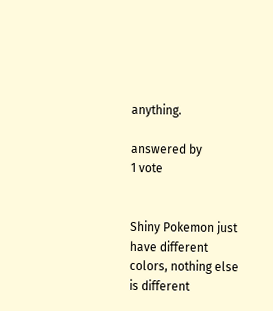anything.

answered by
1 vote


Shiny Pokemon just have different colors, nothing else is different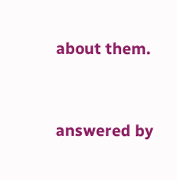about them.


answered by